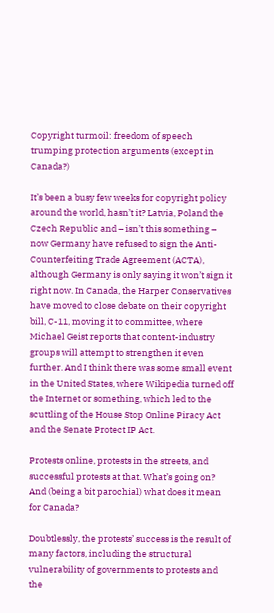Copyright turmoil: freedom of speech trumping protection arguments (except in Canada?)

It’s been a busy few weeks for copyright policy around the world, hasn’t it? Latvia, Poland the Czech Republic and – isn’t this something – now Germany have refused to sign the Anti-Counterfeiting Trade Agreement (ACTA), although Germany is only saying it won’t sign it right now. In Canada, the Harper Conservatives have moved to close debate on their copyright bill, C-11, moving it to committee, where Michael Geist reports that content-industry groups will attempt to strengthen it even further. And I think there was some small event in the United States, where Wikipedia turned off the Internet or something, which led to the scuttling of the House Stop Online Piracy Act and the Senate Protect IP Act.

Protests online, protests in the streets, and successful protests at that. What’s going on? And (being a bit parochial) what does it mean for Canada?

Doubtlessly, the protests’ success is the result of many factors, including the structural vulnerability of governments to protests and the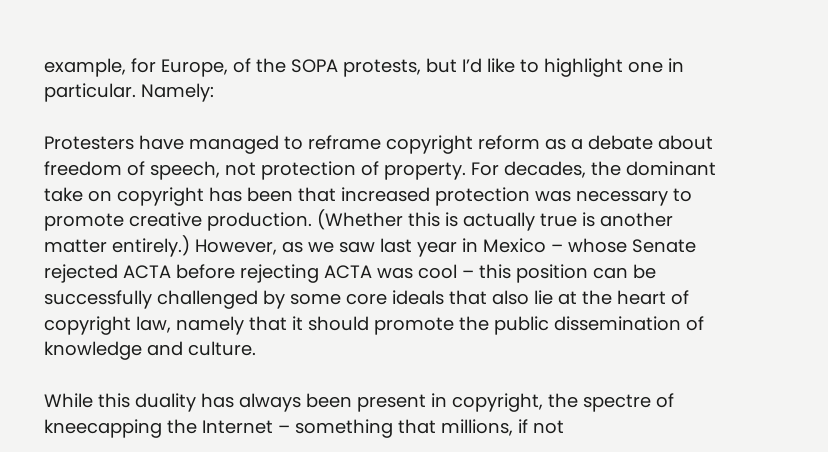example, for Europe, of the SOPA protests, but I’d like to highlight one in particular. Namely:

Protesters have managed to reframe copyright reform as a debate about freedom of speech, not protection of property. For decades, the dominant take on copyright has been that increased protection was necessary to promote creative production. (Whether this is actually true is another matter entirely.) However, as we saw last year in Mexico – whose Senate rejected ACTA before rejecting ACTA was cool – this position can be successfully challenged by some core ideals that also lie at the heart of copyright law, namely that it should promote the public dissemination of knowledge and culture.

While this duality has always been present in copyright, the spectre of kneecapping the Internet – something that millions, if not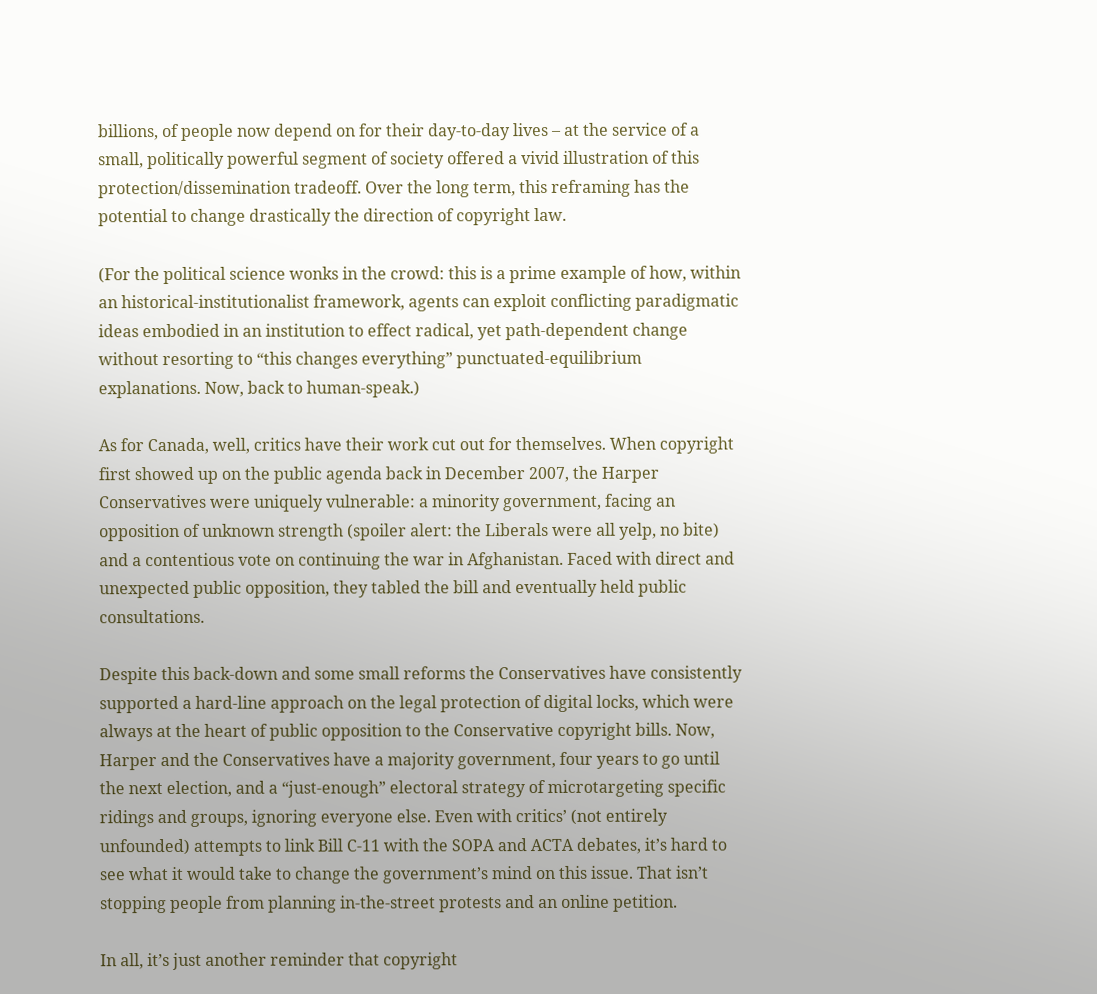billions, of people now depend on for their day-to-day lives – at the service of a small, politically powerful segment of society offered a vivid illustration of this protection/dissemination tradeoff. Over the long term, this reframing has the potential to change drastically the direction of copyright law.

(For the political science wonks in the crowd: this is a prime example of how, within an historical-institutionalist framework, agents can exploit conflicting paradigmatic ideas embodied in an institution to effect radical, yet path-dependent change without resorting to “this changes everything” punctuated-equilibrium explanations. Now, back to human-speak.)

As for Canada, well, critics have their work cut out for themselves. When copyright first showed up on the public agenda back in December 2007, the Harper Conservatives were uniquely vulnerable: a minority government, facing an opposition of unknown strength (spoiler alert: the Liberals were all yelp, no bite) and a contentious vote on continuing the war in Afghanistan. Faced with direct and unexpected public opposition, they tabled the bill and eventually held public consultations.

Despite this back-down and some small reforms the Conservatives have consistently supported a hard-line approach on the legal protection of digital locks, which were always at the heart of public opposition to the Conservative copyright bills. Now, Harper and the Conservatives have a majority government, four years to go until the next election, and a “just-enough” electoral strategy of microtargeting specific ridings and groups, ignoring everyone else. Even with critics’ (not entirely unfounded) attempts to link Bill C-11 with the SOPA and ACTA debates, it’s hard to see what it would take to change the government’s mind on this issue. That isn’t stopping people from planning in-the-street protests and an online petition.

In all, it’s just another reminder that copyright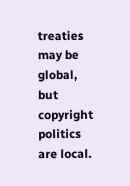treaties may be global, but copyright politics are local.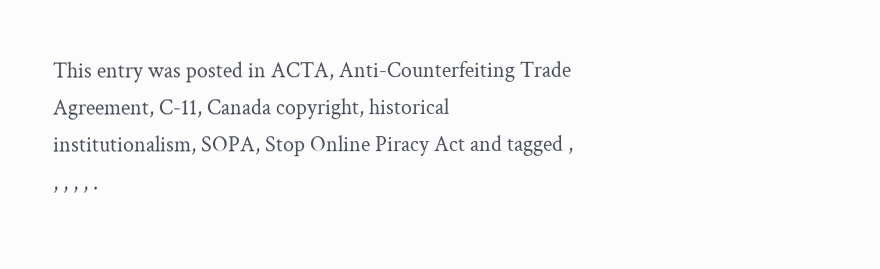This entry was posted in ACTA, Anti-Counterfeiting Trade Agreement, C-11, Canada copyright, historical institutionalism, SOPA, Stop Online Piracy Act and tagged , , , , , .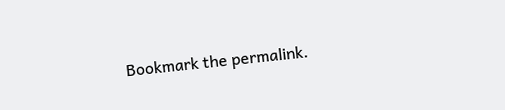Bookmark the permalink.